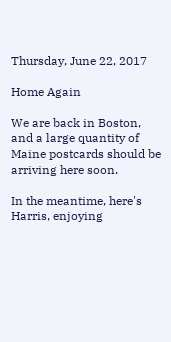Thursday, June 22, 2017

Home Again

We are back in Boston, and a large quantity of Maine postcards should be arriving here soon.

In the meantime, here's Harris, enjoying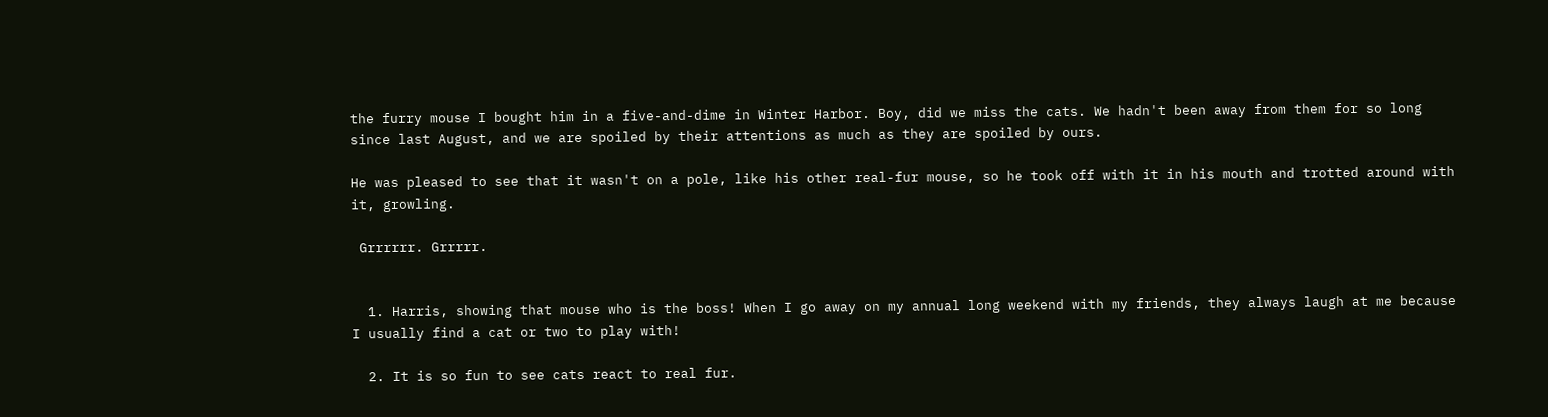the furry mouse I bought him in a five-and-dime in Winter Harbor. Boy, did we miss the cats. We hadn't been away from them for so long since last August, and we are spoiled by their attentions as much as they are spoiled by ours.

He was pleased to see that it wasn't on a pole, like his other real-fur mouse, so he took off with it in his mouth and trotted around with it, growling.

 Grrrrrr. Grrrrr.


  1. Harris, showing that mouse who is the boss! When I go away on my annual long weekend with my friends, they always laugh at me because I usually find a cat or two to play with!

  2. It is so fun to see cats react to real fur.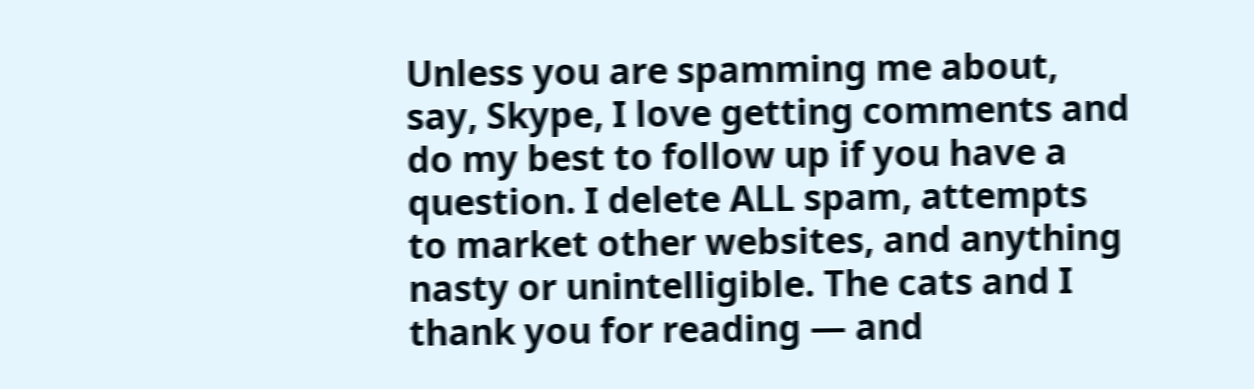Unless you are spamming me about, say, Skype, I love getting comments and do my best to follow up if you have a question. I delete ALL spam, attempts to market other websites, and anything nasty or unintelligible. The cats and I thank you for reading — and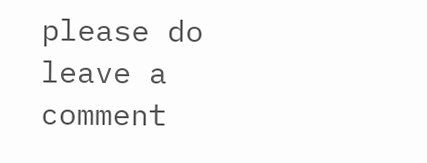please do leave a comment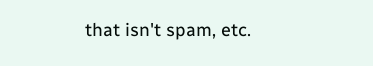that isn't spam, etc.